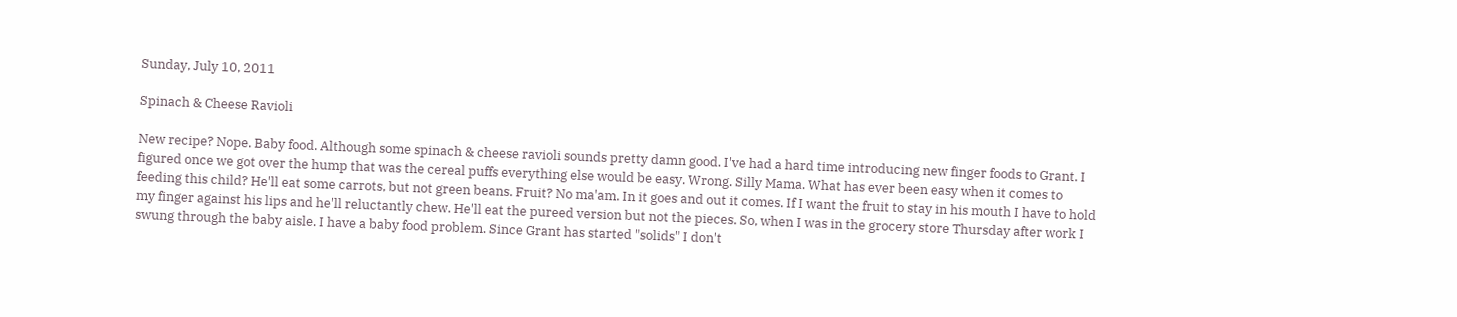Sunday, July 10, 2011

Spinach & Cheese Ravioli

New recipe? Nope. Baby food. Although some spinach & cheese ravioli sounds pretty damn good. I've had a hard time introducing new finger foods to Grant. I figured once we got over the hump that was the cereal puffs everything else would be easy. Wrong. Silly Mama. What has ever been easy when it comes to feeding this child? He'll eat some carrots, but not green beans. Fruit? No ma'am. In it goes and out it comes. If I want the fruit to stay in his mouth I have to hold my finger against his lips and he'll reluctantly chew. He'll eat the pureed version but not the pieces. So, when I was in the grocery store Thursday after work I swung through the baby aisle. I have a baby food problem. Since Grant has started "solids" I don't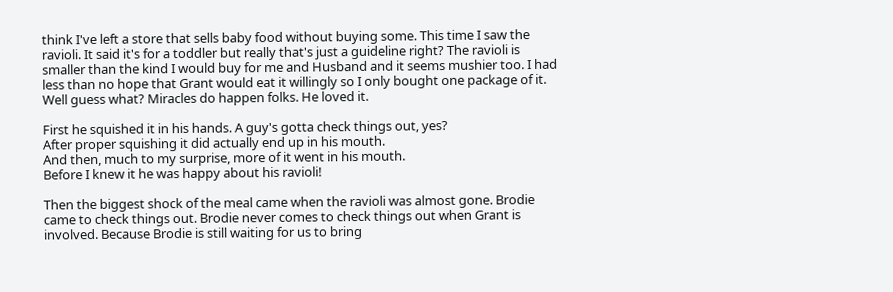think I've left a store that sells baby food without buying some. This time I saw the ravioli. It said it's for a toddler but really that's just a guideline right? The ravioli is smaller than the kind I would buy for me and Husband and it seems mushier too. I had less than no hope that Grant would eat it willingly so I only bought one package of it. Well guess what? Miracles do happen folks. He loved it.

First he squished it in his hands. A guy's gotta check things out, yes?
After proper squishing it did actually end up in his mouth.
And then, much to my surprise, more of it went in his mouth.
Before I knew it he was happy about his ravioli!

Then the biggest shock of the meal came when the ravioli was almost gone. Brodie came to check things out. Brodie never comes to check things out when Grant is involved. Because Brodie is still waiting for us to bring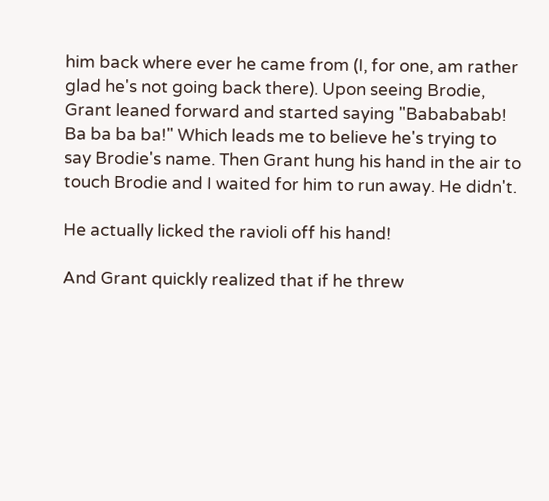him back where ever he came from (I, for one, am rather glad he's not going back there). Upon seeing Brodie, Grant leaned forward and started saying "Babababab! Ba ba ba ba!" Which leads me to believe he's trying to say Brodie's name. Then Grant hung his hand in the air to touch Brodie and I waited for him to run away. He didn't.

He actually licked the ravioli off his hand!

And Grant quickly realized that if he threw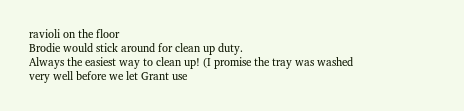ravioli on the floor
Brodie would stick around for clean up duty.
Always the easiest way to clean up! (I promise the tray was washed
very well before we let Grant use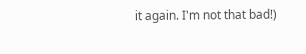it again. I'm not that bad!)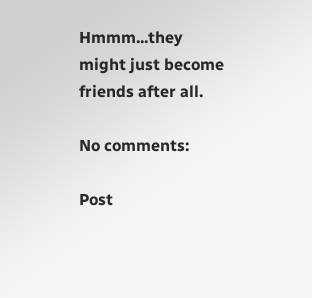Hmmm...they might just become friends after all.

No comments:

Post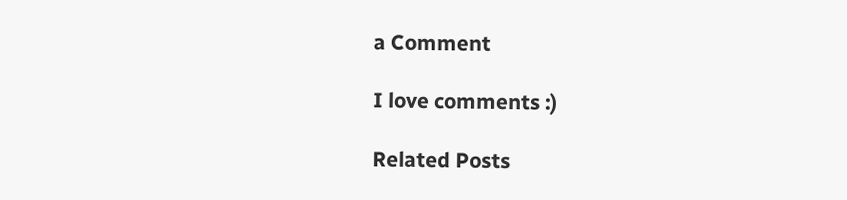a Comment

I love comments :)

Related Posts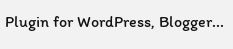Plugin for WordPress, Blogger...